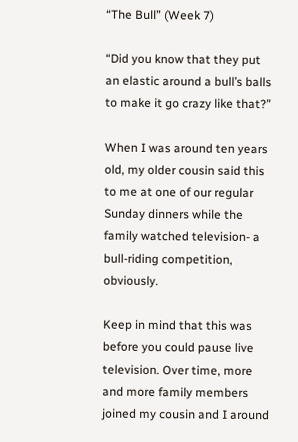“The Bull” (Week 7)

“Did you know that they put an elastic around a bull’s balls to make it go crazy like that?”

When I was around ten years old, my older cousin said this to me at one of our regular Sunday dinners while the family watched television- a bull-riding competition, obviously.

Keep in mind that this was before you could pause live television. Over time, more and more family members joined my cousin and I around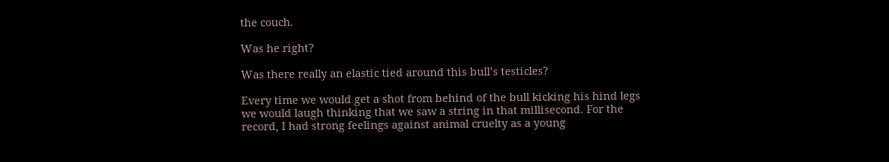the couch.

Was he right?

Was there really an elastic tied around this bull’s testicles?

Every time we would get a shot from behind of the bull kicking his hind legs we would laugh thinking that we saw a string in that millisecond. For the record, I had strong feelings against animal cruelty as a young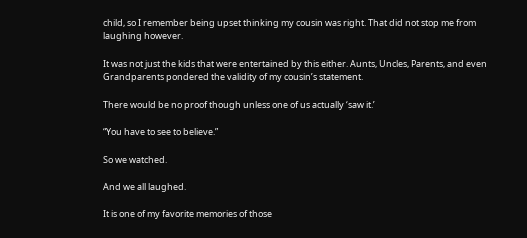child, so I remember being upset thinking my cousin was right. That did not stop me from laughing however.

It was not just the kids that were entertained by this either. Aunts, Uncles, Parents, and even Grandparents pondered the validity of my cousin’s statement.

There would be no proof though unless one of us actually ‘saw it.’

“You have to see to believe.”

So we watched.

And we all laughed.

It is one of my favorite memories of those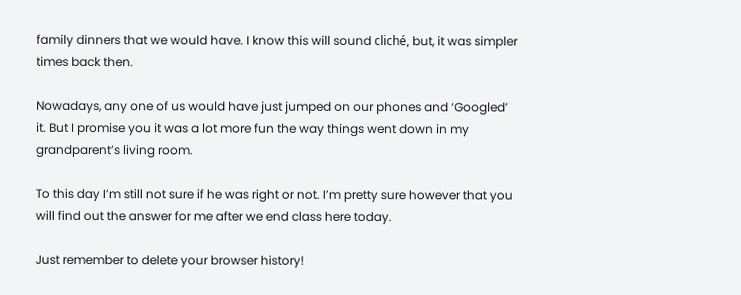family dinners that we would have. I know this will sound cliché, but, it was simpler times back then.

Nowadays, any one of us would have just jumped on our phones and ‘Googled’ it. But I promise you it was a lot more fun the way things went down in my grandparent’s living room.

To this day I’m still not sure if he was right or not. I’m pretty sure however that you will find out the answer for me after we end class here today.

Just remember to delete your browser history!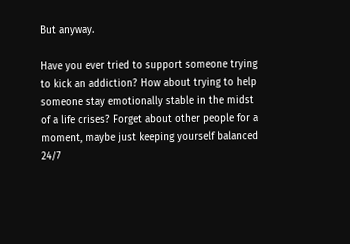But anyway.

Have you ever tried to support someone trying to kick an addiction? How about trying to help someone stay emotionally stable in the midst of a life crises? Forget about other people for a moment, maybe just keeping yourself balanced 24/7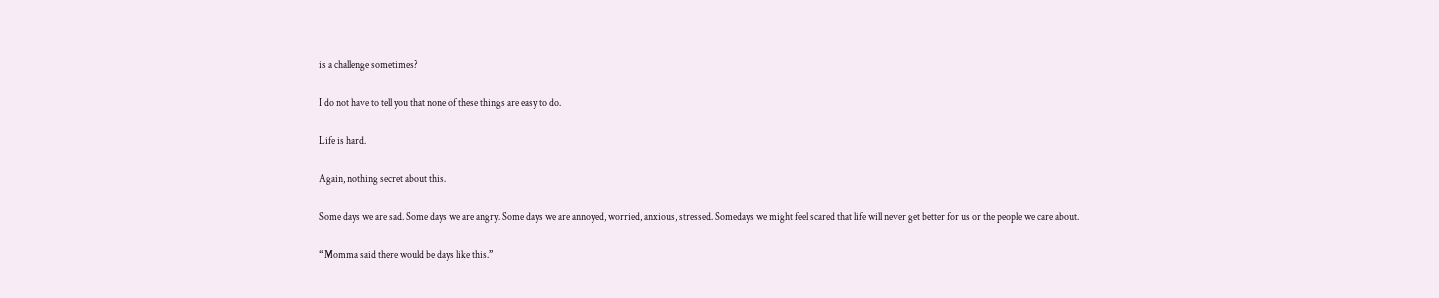is a challenge sometimes?

I do not have to tell you that none of these things are easy to do.

Life is hard.

Again, nothing secret about this.

Some days we are sad. Some days we are angry. Some days we are annoyed, worried, anxious, stressed. Somedays we might feel scared that life will never get better for us or the people we care about.

“Momma said there would be days like this.”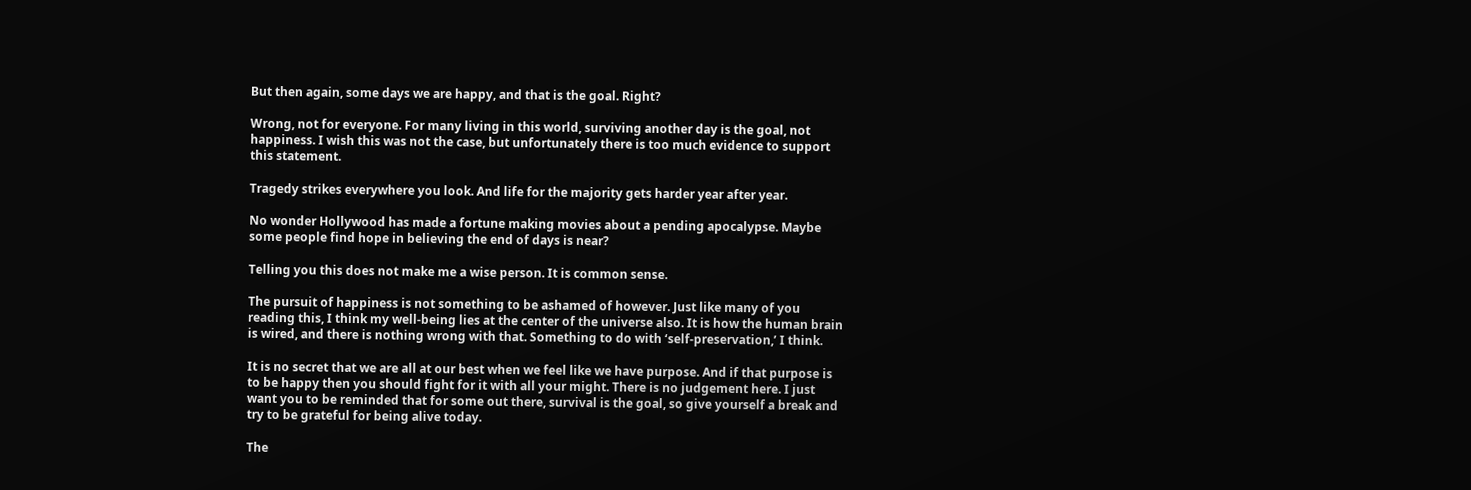But then again, some days we are happy, and that is the goal. Right?

Wrong, not for everyone. For many living in this world, surviving another day is the goal, not happiness. I wish this was not the case, but unfortunately there is too much evidence to support this statement.

Tragedy strikes everywhere you look. And life for the majority gets harder year after year.

No wonder Hollywood has made a fortune making movies about a pending apocalypse. Maybe some people find hope in believing the end of days is near?

Telling you this does not make me a wise person. It is common sense.

The pursuit of happiness is not something to be ashamed of however. Just like many of you reading this, I think my well-being lies at the center of the universe also. It is how the human brain is wired, and there is nothing wrong with that. Something to do with ‘self-preservation,’ I think.

It is no secret that we are all at our best when we feel like we have purpose. And if that purpose is to be happy then you should fight for it with all your might. There is no judgement here. I just want you to be reminded that for some out there, survival is the goal, so give yourself a break and try to be grateful for being alive today.

The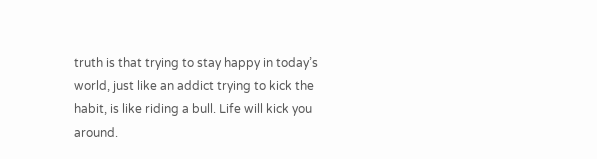truth is that trying to stay happy in today’s world, just like an addict trying to kick the habit, is like riding a bull. Life will kick you around.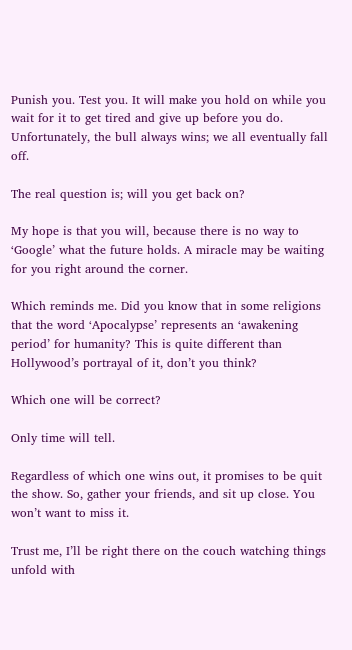Punish you. Test you. It will make you hold on while you wait for it to get tired and give up before you do. Unfortunately, the bull always wins; we all eventually fall off.

The real question is; will you get back on?

My hope is that you will, because there is no way to ‘Google’ what the future holds. A miracle may be waiting for you right around the corner.

Which reminds me. Did you know that in some religions that the word ‘Apocalypse’ represents an ‘awakening period’ for humanity? This is quite different than Hollywood’s portrayal of it, don’t you think?

Which one will be correct?

Only time will tell.

Regardless of which one wins out, it promises to be quit the show. So, gather your friends, and sit up close. You won’t want to miss it.

Trust me, I’ll be right there on the couch watching things unfold with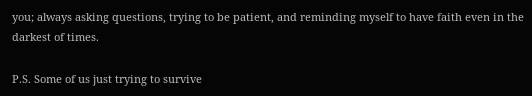you; always asking questions, trying to be patient, and reminding myself to have faith even in the darkest of times.

P.S. Some of us just trying to survive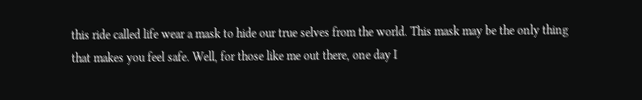this ride called life wear a mask to hide our true selves from the world. This mask may be the only thing that makes you feel safe. Well, for those like me out there, one day I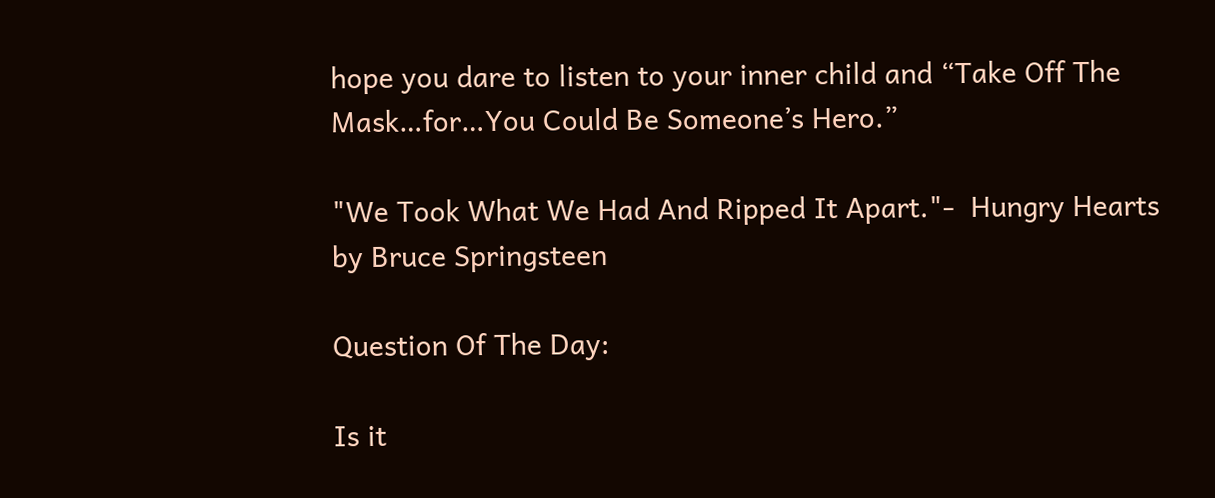hope you dare to listen to your inner child and “Take Off The Mask…for…You Could Be Someone’s Hero.”

"We Took What We Had And Ripped It Apart."-  Hungry Hearts by Bruce Springsteen

Question Of The Day:

Is it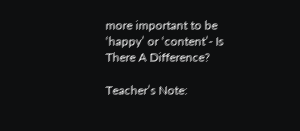more important to be ‘happy’ or ‘content’- Is There A Difference?

Teacher’s Note: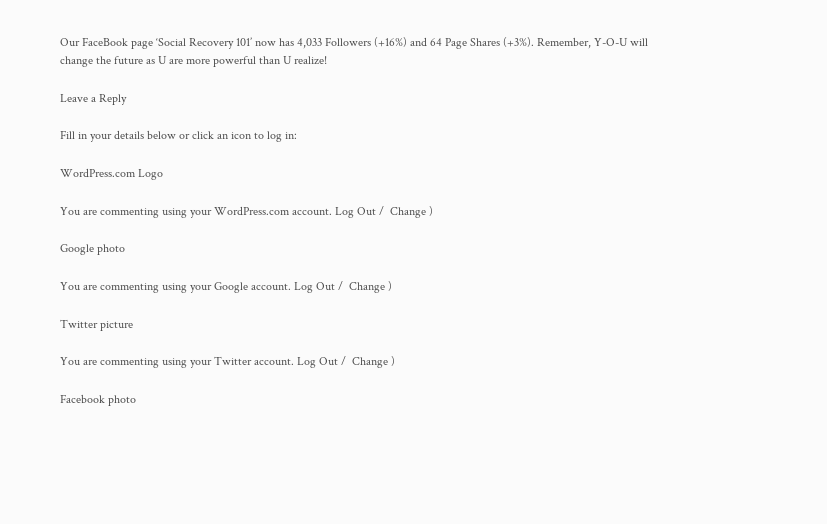Our FaceBook page ‘Social Recovery 101’ now has 4,033 Followers (+16%) and 64 Page Shares (+3%). Remember, Y-O-U will change the future as U are more powerful than U realize!

Leave a Reply

Fill in your details below or click an icon to log in:

WordPress.com Logo

You are commenting using your WordPress.com account. Log Out /  Change )

Google photo

You are commenting using your Google account. Log Out /  Change )

Twitter picture

You are commenting using your Twitter account. Log Out /  Change )

Facebook photo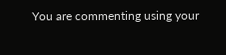You are commenting using your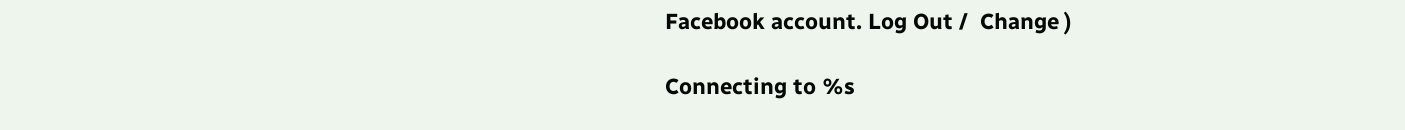Facebook account. Log Out /  Change )

Connecting to %s